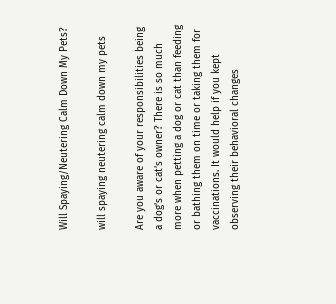Will Spaying/Neutering Calm Down My Pets?

will spaying neutering calm down my pets

Are you aware of your responsibilities being a dog’s or cat’s owner? There is so much more when petting a dog or cat than feeding or bathing them on time or taking them for vaccinations. It would help if you kept observing their behavioral changes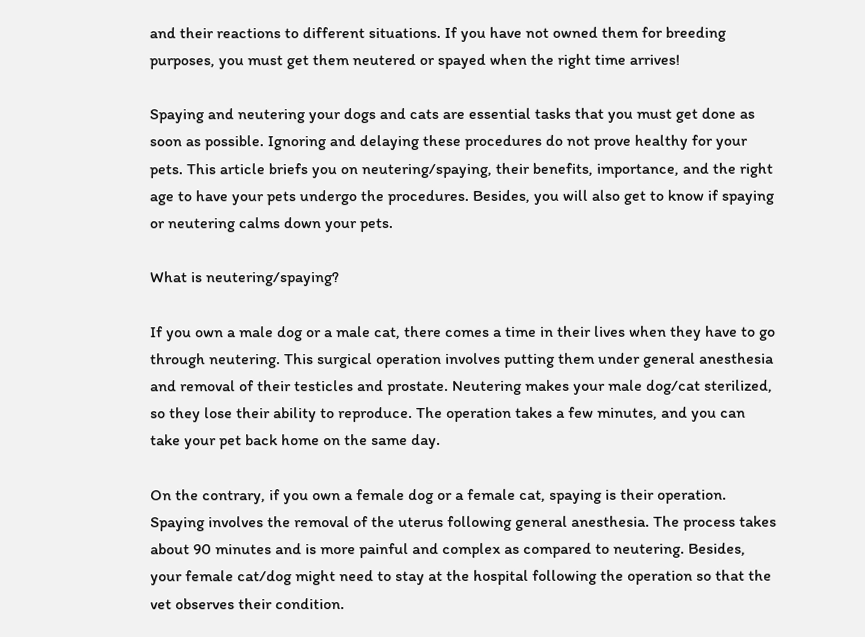and their reactions to different situations. If you have not owned them for breeding purposes, you must get them neutered or spayed when the right time arrives!

Spaying and neutering your dogs and cats are essential tasks that you must get done as soon as possible. Ignoring and delaying these procedures do not prove healthy for your pets. This article briefs you on neutering/spaying, their benefits, importance, and the right age to have your pets undergo the procedures. Besides, you will also get to know if spaying or neutering calms down your pets.

What is neutering/spaying?

If you own a male dog or a male cat, there comes a time in their lives when they have to go through neutering. This surgical operation involves putting them under general anesthesia and removal of their testicles and prostate. Neutering makes your male dog/cat sterilized, so they lose their ability to reproduce. The operation takes a few minutes, and you can take your pet back home on the same day.

On the contrary, if you own a female dog or a female cat, spaying is their operation. Spaying involves the removal of the uterus following general anesthesia. The process takes about 90 minutes and is more painful and complex as compared to neutering. Besides, your female cat/dog might need to stay at the hospital following the operation so that the vet observes their condition.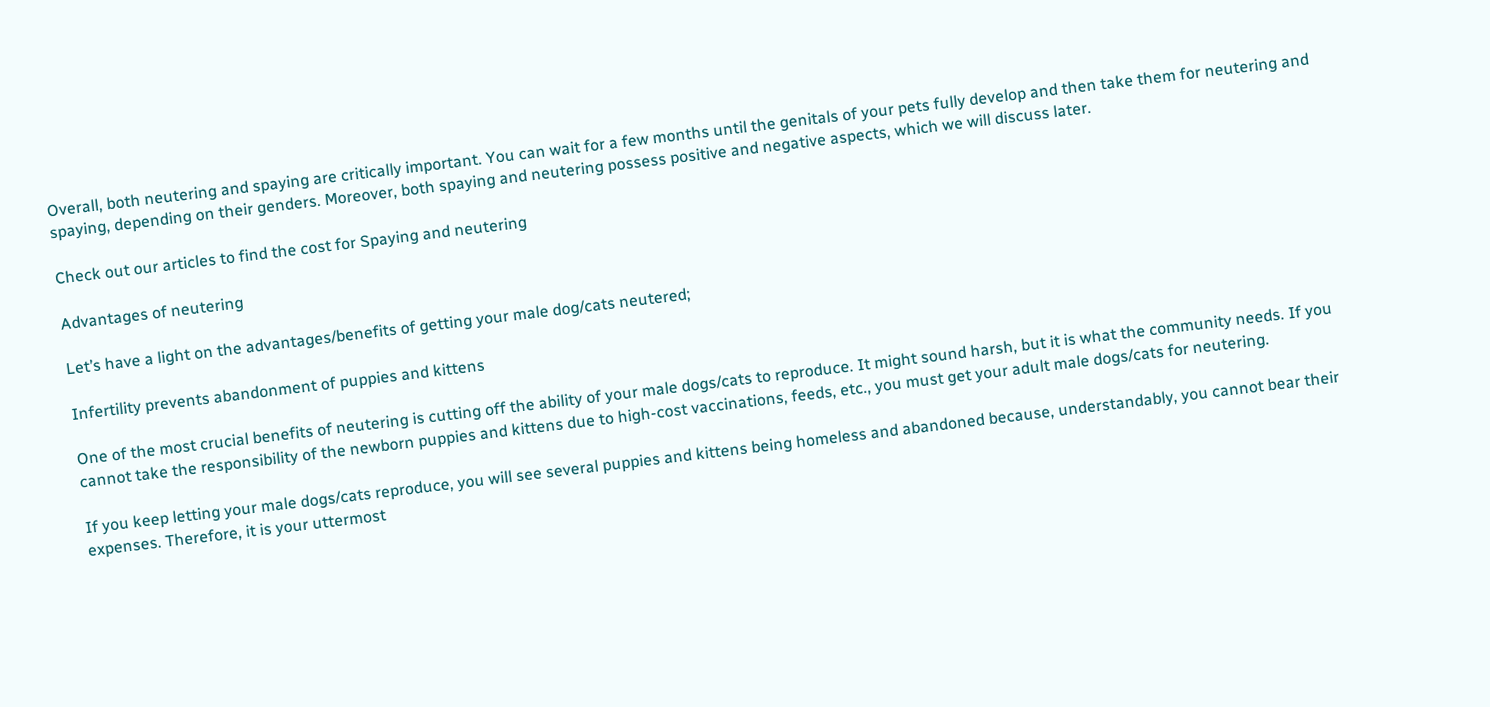Overall, both neutering and spaying are critically important. You can wait for a few months until the genitals of your pets fully develop and then take them for neutering and spaying, depending on their genders. Moreover, both spaying and neutering possess positive and negative aspects, which we will discuss later.

Check out our articles to find the cost for Spaying and neutering

Advantages of neutering

Let’s have a light on the advantages/benefits of getting your male dog/cats neutered;

Infertility prevents abandonment of puppies and kittens

One of the most crucial benefits of neutering is cutting off the ability of your male dogs/cats to reproduce. It might sound harsh, but it is what the community needs. If you cannot take the responsibility of the newborn puppies and kittens due to high-cost vaccinations, feeds, etc., you must get your adult male dogs/cats for neutering.

If you keep letting your male dogs/cats reproduce, you will see several puppies and kittens being homeless and abandoned because, understandably, you cannot bear their expenses. Therefore, it is your uttermost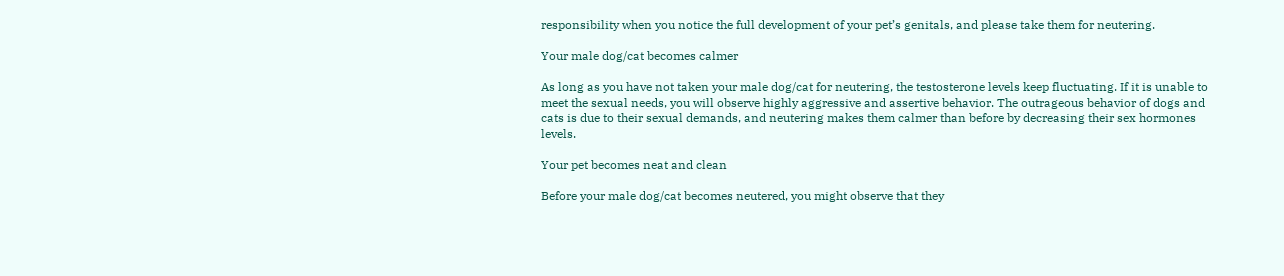responsibility when you notice the full development of your pet’s genitals, and please take them for neutering.

Your male dog/cat becomes calmer

As long as you have not taken your male dog/cat for neutering, the testosterone levels keep fluctuating. If it is unable to meet the sexual needs, you will observe highly aggressive and assertive behavior. The outrageous behavior of dogs and cats is due to their sexual demands, and neutering makes them calmer than before by decreasing their sex hormones levels.

Your pet becomes neat and clean

Before your male dog/cat becomes neutered, you might observe that they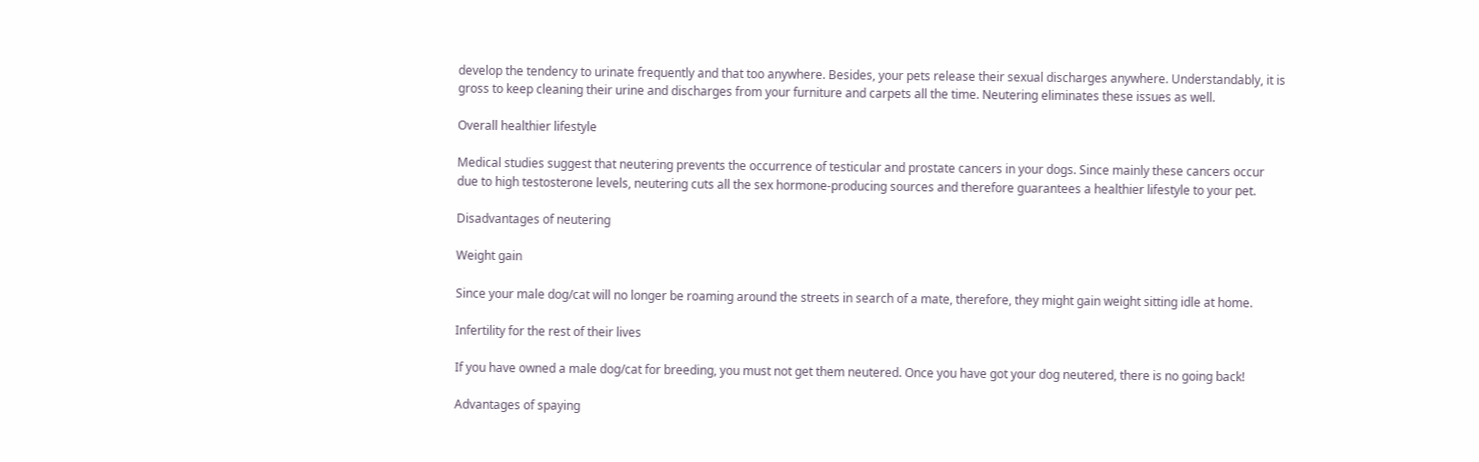develop the tendency to urinate frequently and that too anywhere. Besides, your pets release their sexual discharges anywhere. Understandably, it is gross to keep cleaning their urine and discharges from your furniture and carpets all the time. Neutering eliminates these issues as well.

Overall healthier lifestyle

Medical studies suggest that neutering prevents the occurrence of testicular and prostate cancers in your dogs. Since mainly these cancers occur due to high testosterone levels, neutering cuts all the sex hormone-producing sources and therefore guarantees a healthier lifestyle to your pet.

Disadvantages of neutering

Weight gain

Since your male dog/cat will no longer be roaming around the streets in search of a mate, therefore, they might gain weight sitting idle at home.

Infertility for the rest of their lives

If you have owned a male dog/cat for breeding, you must not get them neutered. Once you have got your dog neutered, there is no going back!

Advantages of spaying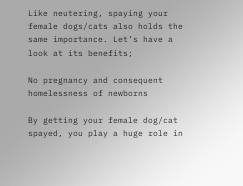Like neutering, spaying your female dogs/cats also holds the same importance. Let’s have a look at its benefits;

No pregnancy and consequent homelessness of newborns

By getting your female dog/cat spayed, you play a huge role in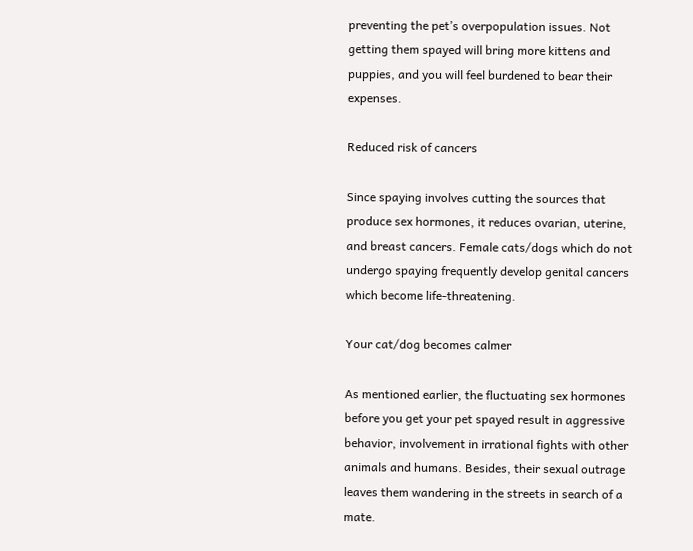preventing the pet’s overpopulation issues. Not getting them spayed will bring more kittens and puppies, and you will feel burdened to bear their expenses.

Reduced risk of cancers

Since spaying involves cutting the sources that produce sex hormones, it reduces ovarian, uterine, and breast cancers. Female cats/dogs which do not undergo spaying frequently develop genital cancers which become life-threatening.

Your cat/dog becomes calmer

As mentioned earlier, the fluctuating sex hormones before you get your pet spayed result in aggressive behavior, involvement in irrational fights with other animals and humans. Besides, their sexual outrage leaves them wandering in the streets in search of a mate.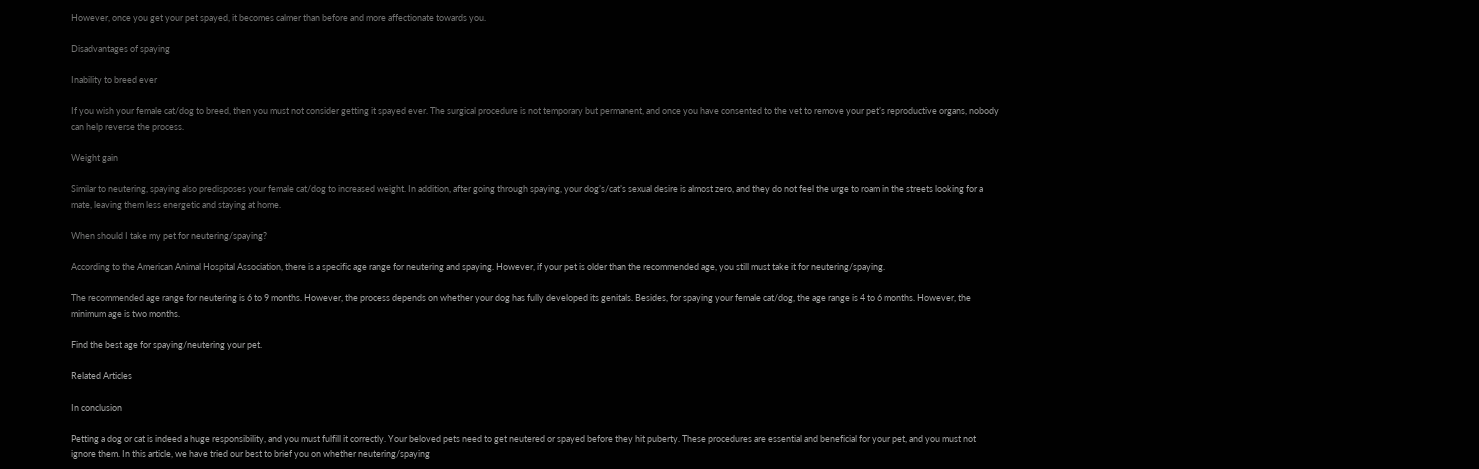However, once you get your pet spayed, it becomes calmer than before and more affectionate towards you.

Disadvantages of spaying

Inability to breed ever

If you wish your female cat/dog to breed, then you must not consider getting it spayed ever. The surgical procedure is not temporary but permanent, and once you have consented to the vet to remove your pet’s reproductive organs, nobody can help reverse the process.

Weight gain

Similar to neutering, spaying also predisposes your female cat/dog to increased weight. In addition, after going through spaying, your dog’s/cat’s sexual desire is almost zero, and they do not feel the urge to roam in the streets looking for a mate, leaving them less energetic and staying at home.

When should I take my pet for neutering/spaying?

According to the American Animal Hospital Association, there is a specific age range for neutering and spaying. However, if your pet is older than the recommended age, you still must take it for neutering/spaying.

The recommended age range for neutering is 6 to 9 months. However, the process depends on whether your dog has fully developed its genitals. Besides, for spaying your female cat/dog, the age range is 4 to 6 months. However, the minimum age is two months.

Find the best age for spaying/neutering your pet.

Related Articles

In conclusion

Petting a dog or cat is indeed a huge responsibility, and you must fulfill it correctly. Your beloved pets need to get neutered or spayed before they hit puberty. These procedures are essential and beneficial for your pet, and you must not ignore them. In this article, we have tried our best to brief you on whether neutering/spaying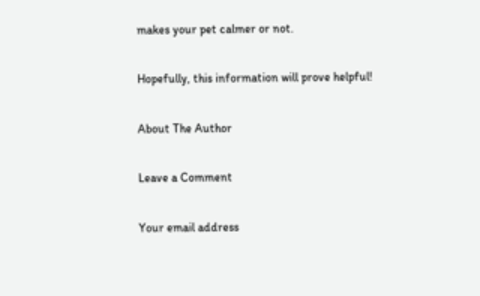makes your pet calmer or not.

Hopefully, this information will prove helpful!

About The Author

Leave a Comment

Your email address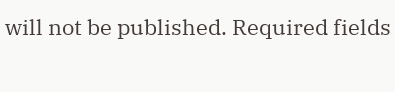will not be published. Required fields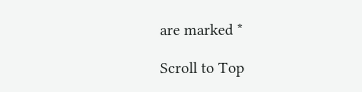are marked *

Scroll to Top